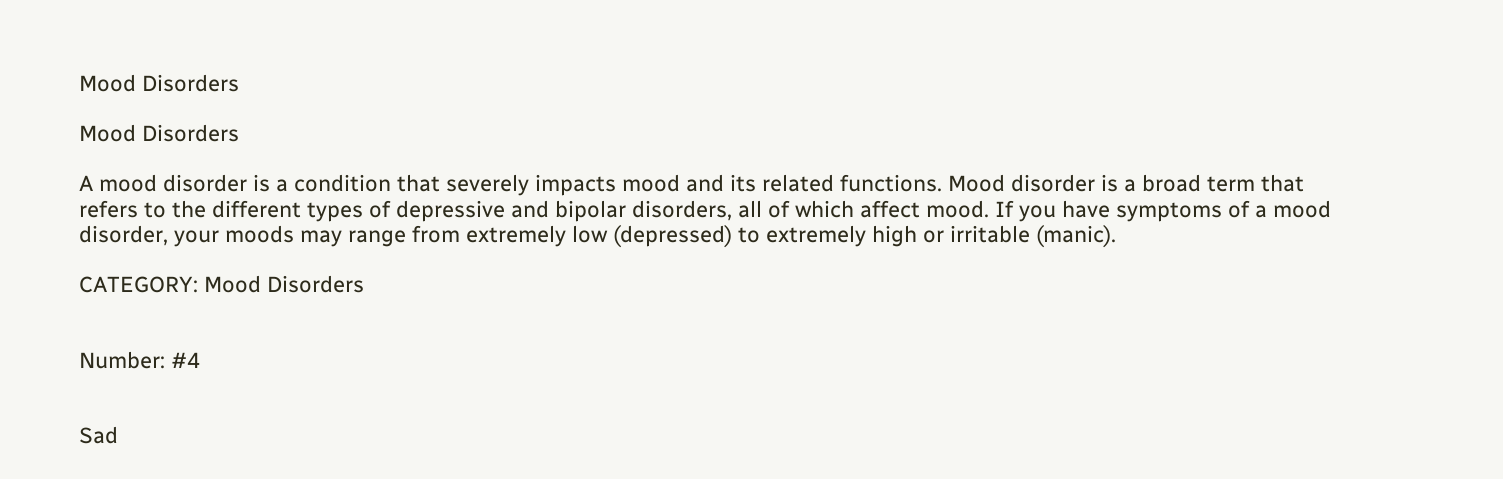Mood Disorders

Mood Disorders

A mood disorder is a condition that severely impacts mood and its related functions. Mood disorder is a broad term that refers to the different types of depressive and bipolar disorders, all of which affect mood. If you have symptoms of a mood disorder, your moods may range from extremely low (depressed) to extremely high or irritable (manic).

CATEGORY: Mood Disorders


Number: #4


Sad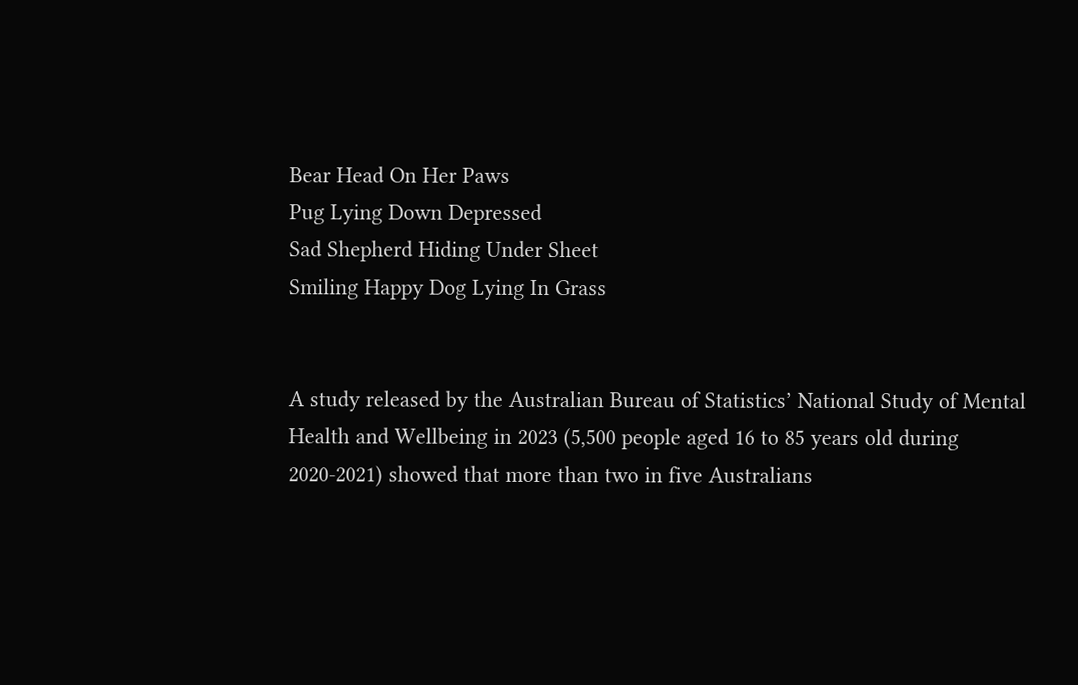Bear Head On Her Paws
Pug Lying Down Depressed
Sad Shepherd Hiding Under Sheet
Smiling Happy Dog Lying In Grass


A study released by the Australian Bureau of Statistics’ National Study of Mental Health and Wellbeing in 2023 (5,500 people aged 16 to 85 years old during 2020-2021) showed that more than two in five Australians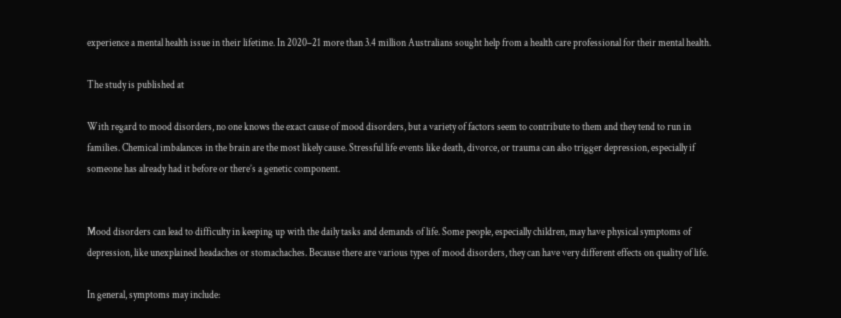experience a mental health issue in their lifetime. In 2020–21 more than 3.4 million Australians sought help from a health care professional for their mental health.

The study is published at

With regard to mood disorders, no one knows the exact cause of mood disorders, but a variety of factors seem to contribute to them and they tend to run in families. Chemical imbalances in the brain are the most likely cause. Stressful life events like death, divorce, or trauma can also trigger depression, especially if someone has already had it before or there’s a genetic component.


Mood disorders can lead to difficulty in keeping up with the daily tasks and demands of life. Some people, especially children, may have physical symptoms of depression, like unexplained headaches or stomachaches. Because there are various types of mood disorders, they can have very different effects on quality of life.

In general, symptoms may include: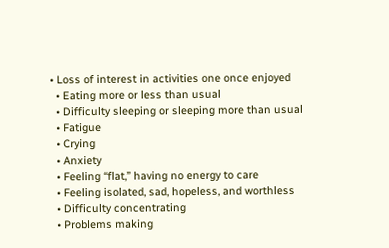• Loss of interest in activities one once enjoyed
  • Eating more or less than usual
  • Difficulty sleeping or sleeping more than usual
  • Fatigue
  • Crying
  • Anxiety
  • Feeling “flat,” having no energy to care
  • Feeling isolated, sad, hopeless, and worthless
  • Difficulty concentrating
  • Problems making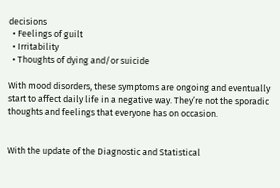decisions
  • Feelings of guilt
  • Irritability
  • Thoughts of dying and/or suicide

With mood disorders, these symptoms are ongoing and eventually start to affect daily life in a negative way. They’re not the sporadic thoughts and feelings that everyone has on occasion.


With the update of the Diagnostic and Statistical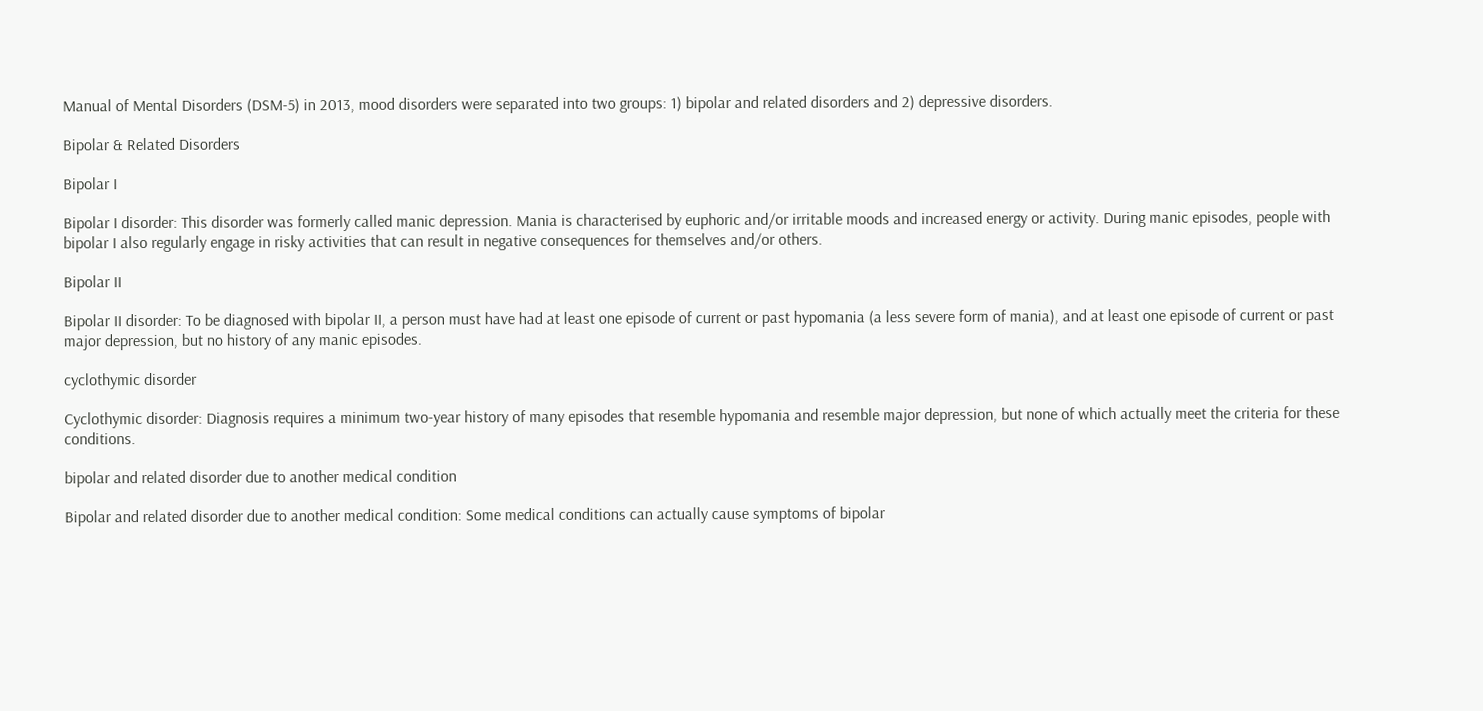Manual of Mental Disorders (DSM-5) in 2013, mood disorders were separated into two groups: 1) bipolar and related disorders and 2) depressive disorders.

Bipolar & Related Disorders

Bipolar I

Bipolar I disorder: This disorder was formerly called manic depression. Mania is characterised by euphoric and/or irritable moods and increased energy or activity. During manic episodes, people with bipolar I also regularly engage in risky activities that can result in negative consequences for themselves and/or others.

Bipolar II

Bipolar II disorder: To be diagnosed with bipolar II, a person must have had at least one episode of current or past hypomania (a less severe form of mania), and at least one episode of current or past major depression, but no history of any manic episodes.

cyclothymic disorder

Cyclothymic disorder: Diagnosis requires a minimum two-year history of many episodes that resemble hypomania and resemble major depression, but none of which actually meet the criteria for these conditions.

bipolar and related disorder due to another medical condition

Bipolar and related disorder due to another medical condition: Some medical conditions can actually cause symptoms of bipolar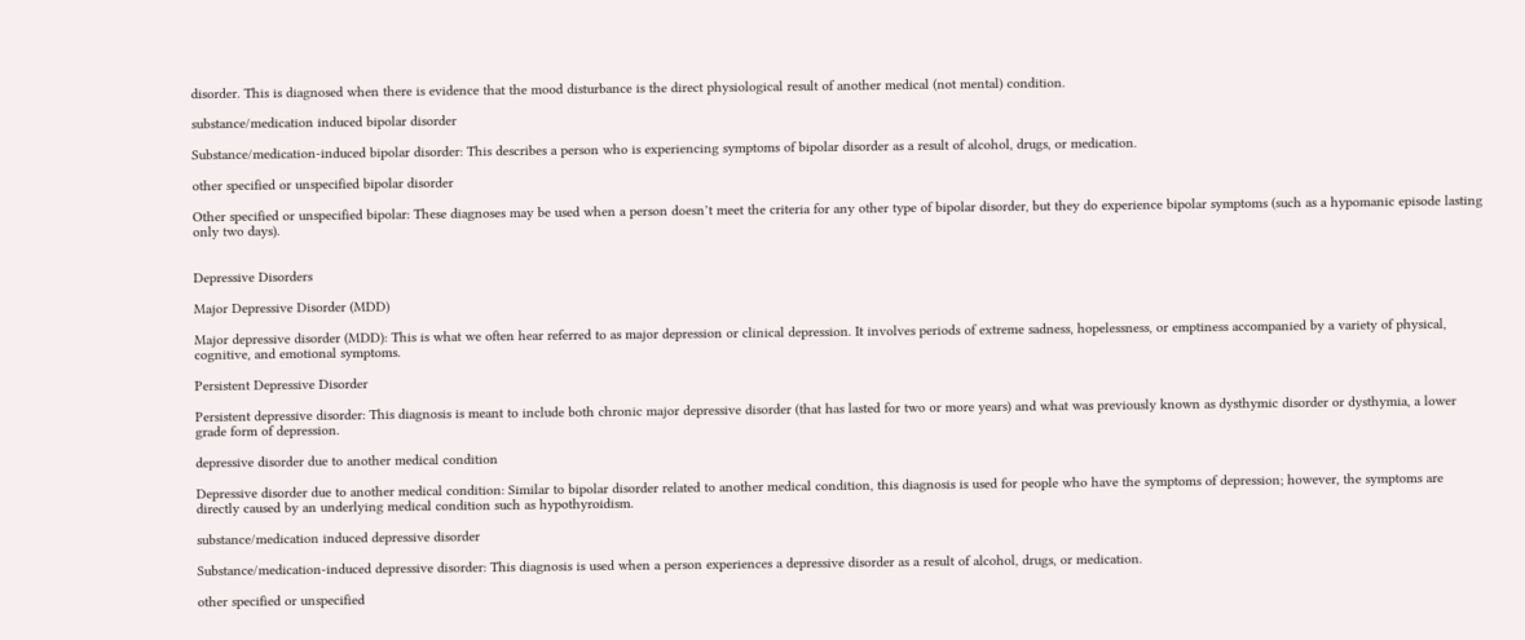disorder. This is diagnosed when there is evidence that the mood disturbance is the direct physiological result of another medical (not mental) condition.

substance/medication induced bipolar disorder

Substance/medication-induced bipolar disorder: This describes a person who is experiencing symptoms of bipolar disorder as a result of alcohol, drugs, or medication.

other specified or unspecified bipolar disorder

Other specified or unspecified bipolar: These diagnoses may be used when a person doesn’t meet the criteria for any other type of bipolar disorder, but they do experience bipolar symptoms (such as a hypomanic episode lasting only two days).


Depressive Disorders

Major Depressive Disorder (MDD)

Major depressive disorder (MDD): This is what we often hear referred to as major depression or clinical depression. It involves periods of extreme sadness, hopelessness, or emptiness accompanied by a variety of physical, cognitive, and emotional symptoms.

Persistent Depressive Disorder

Persistent depressive disorder: This diagnosis is meant to include both chronic major depressive disorder (that has lasted for two or more years) and what was previously known as dysthymic disorder or dysthymia, a lower grade form of depression.

depressive disorder due to another medical condition

Depressive disorder due to another medical condition: Similar to bipolar disorder related to another medical condition, this diagnosis is used for people who have the symptoms of depression; however, the symptoms are directly caused by an underlying medical condition such as hypothyroidism.

substance/medication induced depressive disorder

Substance/medication-induced depressive disorder: This diagnosis is used when a person experiences a depressive disorder as a result of alcohol, drugs, or medication.

other specified or unspecified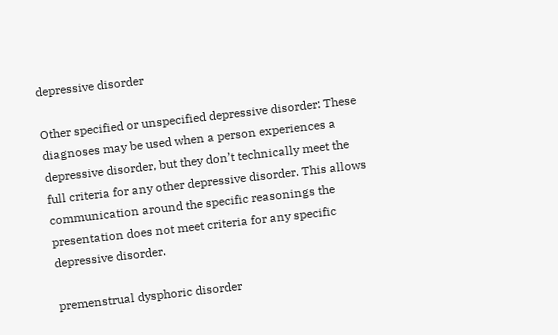depressive disorder

Other specified or unspecified depressive disorder: These diagnoses may be used when a person experiences a depressive disorder, but they don’t technically meet the full criteria for any other depressive disorder. This allows communication around the specific reasonings the presentation does not meet criteria for any specific depressive disorder.

premenstrual dysphoric disorder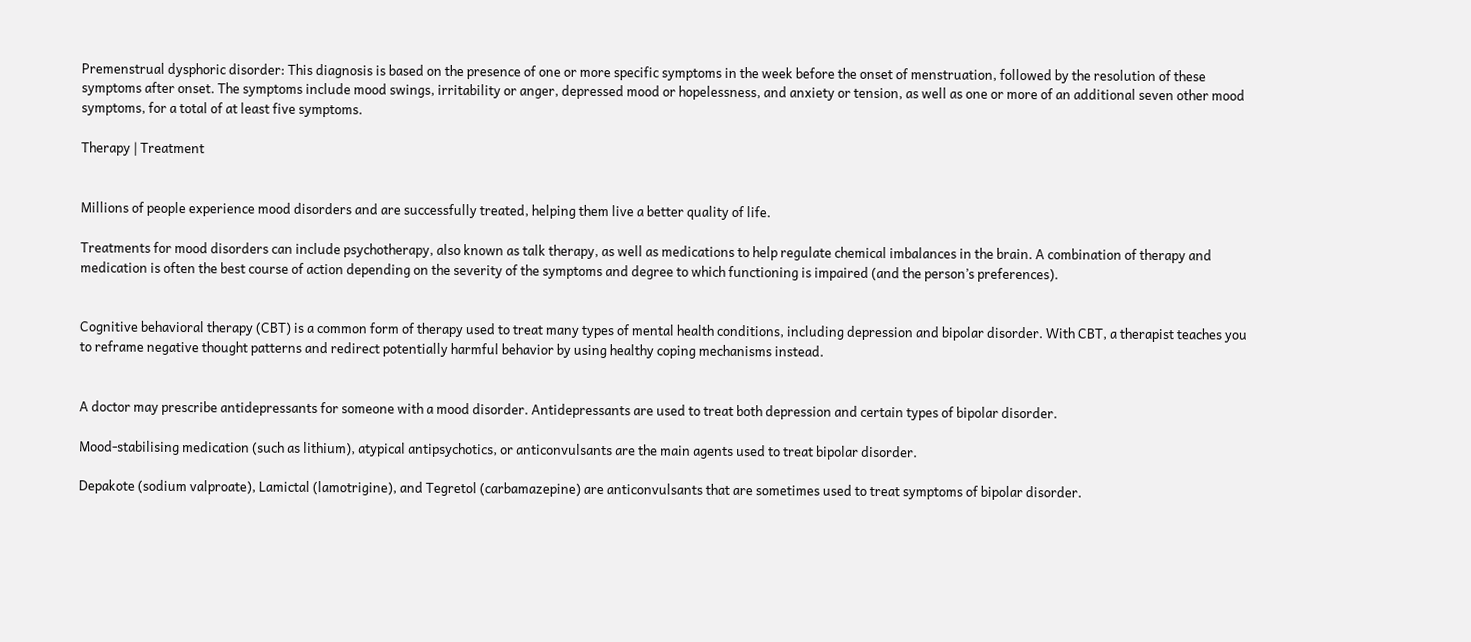Premenstrual dysphoric disorder: This diagnosis is based on the presence of one or more specific symptoms in the week before the onset of menstruation, followed by the resolution of these symptoms after onset. The symptoms include mood swings, irritability or anger, depressed mood or hopelessness, and anxiety or tension, as well as one or more of an additional seven other mood symptoms, for a total of at least five symptoms.

Therapy | Treatment


Millions of people experience mood disorders and are successfully treated, helping them live a better quality of life.

Treatments for mood disorders can include psychotherapy, also known as talk therapy, as well as medications to help regulate chemical imbalances in the brain. A combination of therapy and medication is often the best course of action depending on the severity of the symptoms and degree to which functioning is impaired (and the person’s preferences).


Cognitive behavioral therapy (CBT) is a common form of therapy used to treat many types of mental health conditions, including depression and bipolar disorder. With CBT, a therapist teaches you to reframe negative thought patterns and redirect potentially harmful behavior by using healthy coping mechanisms instead.


A doctor may prescribe antidepressants for someone with a mood disorder. Antidepressants are used to treat both depression and certain types of bipolar disorder.

Mood-stabilising medication (such as lithium), atypical antipsychotics, or anticonvulsants are the main agents used to treat bipolar disorder.

Depakote (sodium valproate), Lamictal (lamotrigine), and Tegretol (carbamazepine) are anticonvulsants that are sometimes used to treat symptoms of bipolar disorder.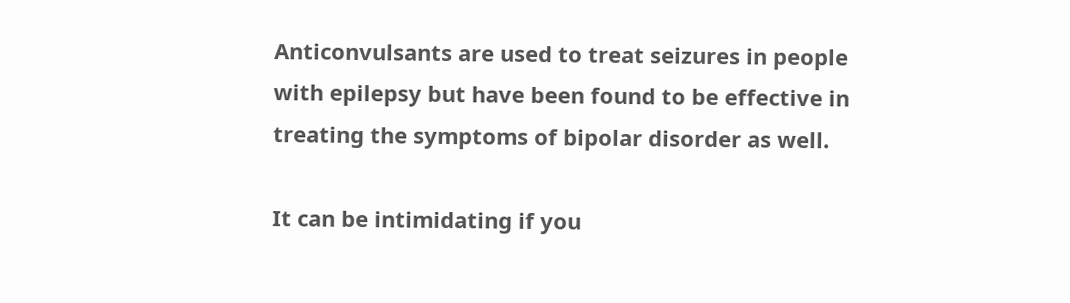Anticonvulsants are used to treat seizures in people with epilepsy but have been found to be effective in treating the symptoms of bipolar disorder as well.

It can be intimidating if you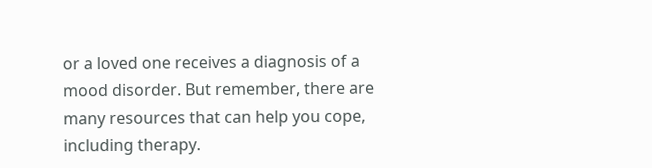or a loved one receives a diagnosis of a mood disorder. But remember, there are many resources that can help you cope, including therapy.